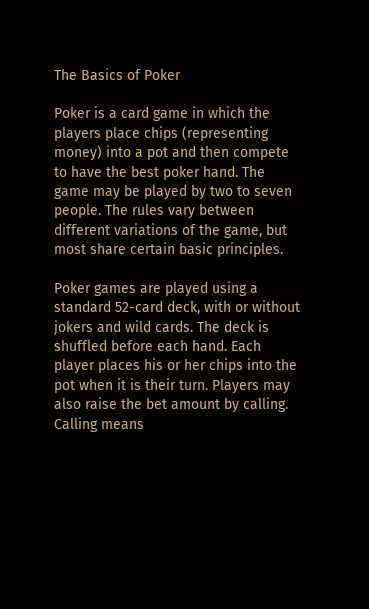The Basics of Poker

Poker is a card game in which the players place chips (representing money) into a pot and then compete to have the best poker hand. The game may be played by two to seven people. The rules vary between different variations of the game, but most share certain basic principles.

Poker games are played using a standard 52-card deck, with or without jokers and wild cards. The deck is shuffled before each hand. Each player places his or her chips into the pot when it is their turn. Players may also raise the bet amount by calling. Calling means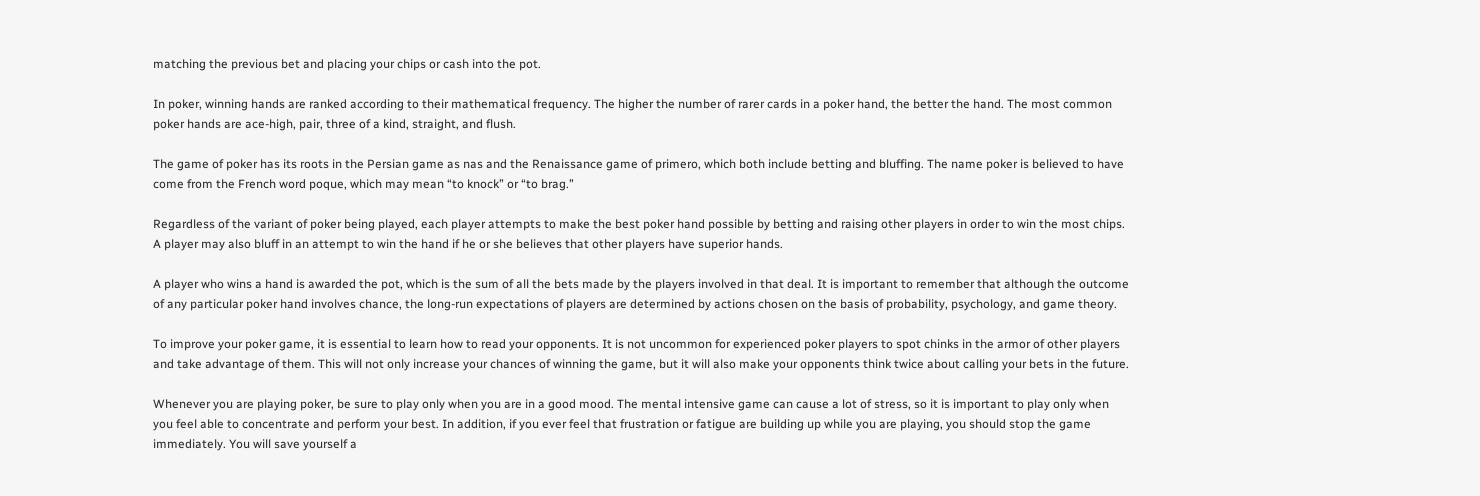matching the previous bet and placing your chips or cash into the pot.

In poker, winning hands are ranked according to their mathematical frequency. The higher the number of rarer cards in a poker hand, the better the hand. The most common poker hands are ace-high, pair, three of a kind, straight, and flush.

The game of poker has its roots in the Persian game as nas and the Renaissance game of primero, which both include betting and bluffing. The name poker is believed to have come from the French word poque, which may mean “to knock” or “to brag.”

Regardless of the variant of poker being played, each player attempts to make the best poker hand possible by betting and raising other players in order to win the most chips. A player may also bluff in an attempt to win the hand if he or she believes that other players have superior hands.

A player who wins a hand is awarded the pot, which is the sum of all the bets made by the players involved in that deal. It is important to remember that although the outcome of any particular poker hand involves chance, the long-run expectations of players are determined by actions chosen on the basis of probability, psychology, and game theory.

To improve your poker game, it is essential to learn how to read your opponents. It is not uncommon for experienced poker players to spot chinks in the armor of other players and take advantage of them. This will not only increase your chances of winning the game, but it will also make your opponents think twice about calling your bets in the future.

Whenever you are playing poker, be sure to play only when you are in a good mood. The mental intensive game can cause a lot of stress, so it is important to play only when you feel able to concentrate and perform your best. In addition, if you ever feel that frustration or fatigue are building up while you are playing, you should stop the game immediately. You will save yourself a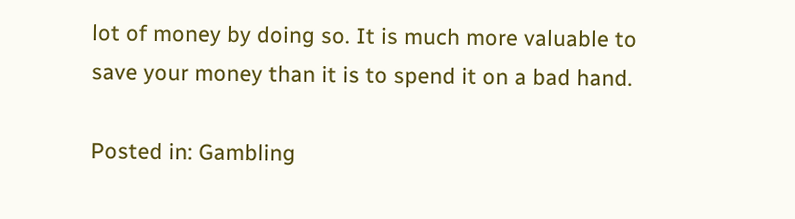lot of money by doing so. It is much more valuable to save your money than it is to spend it on a bad hand.

Posted in: Gambling